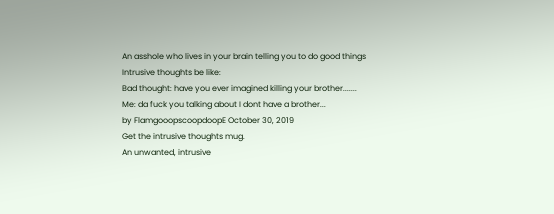An asshole who lives in your brain telling you to do good things
Intrusive thoughts be like:
Bad thought: have you ever imagined killing your brother.......
Me: da fuck you talking about I dont have a brother...
by FlamgooopscoopdoopE October 30, 2019
Get the intrusive thoughts mug.
An unwanted, intrusive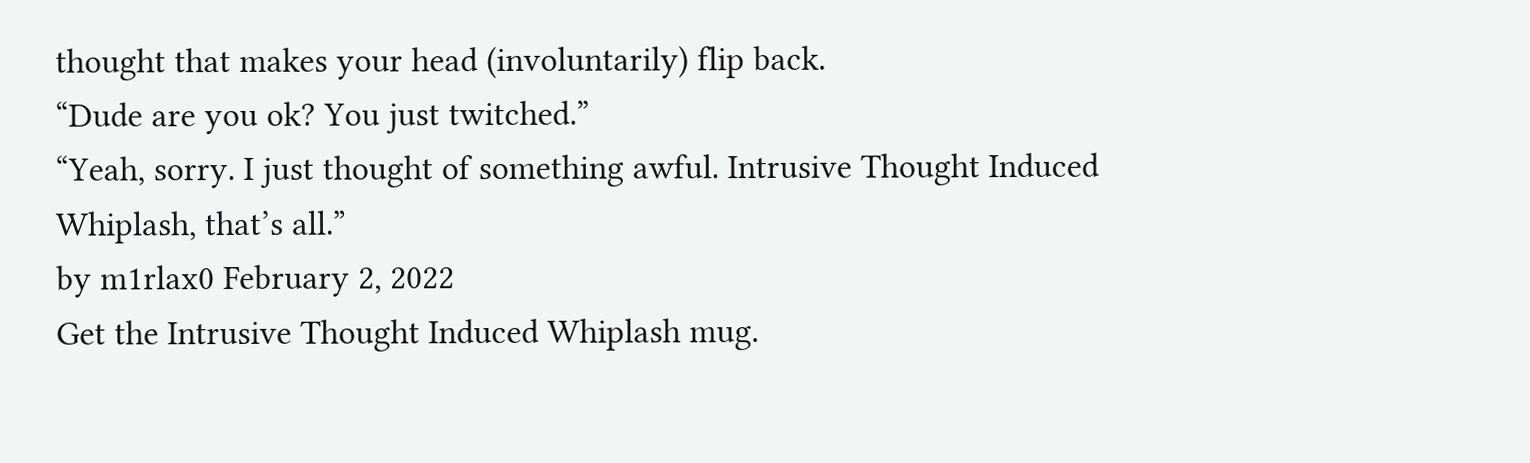thought that makes your head (involuntarily) flip back.
“Dude are you ok? You just twitched.”
“Yeah, sorry. I just thought of something awful. Intrusive Thought Induced Whiplash, that’s all.”
by m1rlax0 February 2, 2022
Get the Intrusive Thought Induced Whiplash mug.